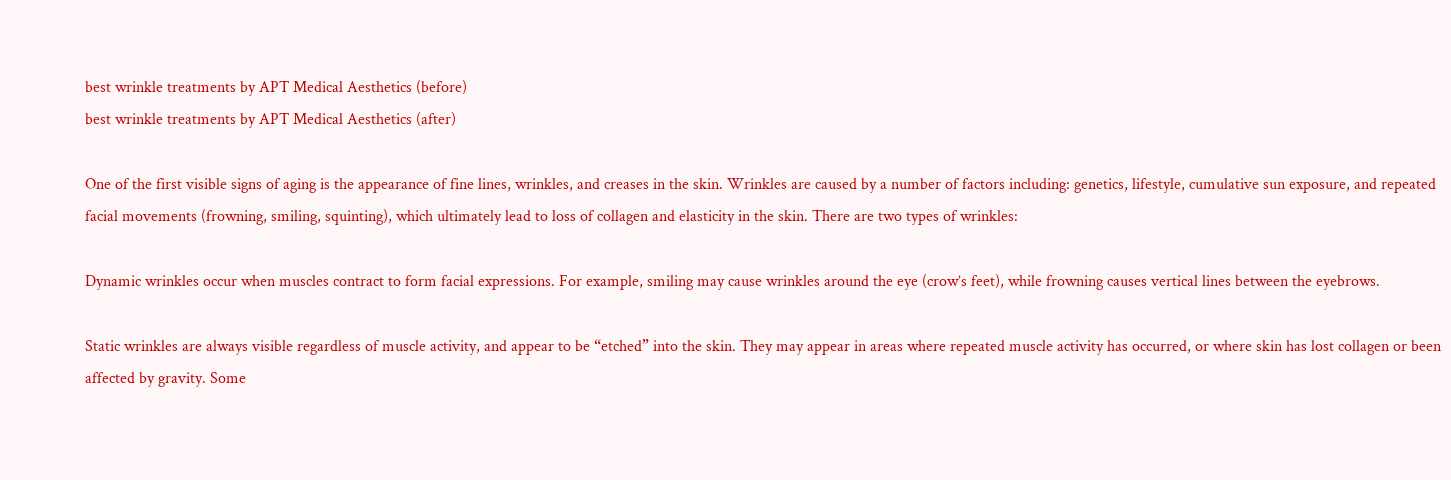best wrinkle treatments by APT Medical Aesthetics (before)
best wrinkle treatments by APT Medical Aesthetics (after)

One of the first visible signs of aging is the appearance of fine lines, wrinkles, and creases in the skin. Wrinkles are caused by a number of factors including: genetics, lifestyle, cumulative sun exposure, and repeated facial movements (frowning, smiling, squinting), which ultimately lead to loss of collagen and elasticity in the skin. There are two types of wrinkles:

Dynamic wrinkles occur when muscles contract to form facial expressions. For example, smiling may cause wrinkles around the eye (crow’s feet), while frowning causes vertical lines between the eyebrows.

Static wrinkles are always visible regardless of muscle activity, and appear to be “etched” into the skin. They may appear in areas where repeated muscle activity has occurred, or where skin has lost collagen or been affected by gravity. Some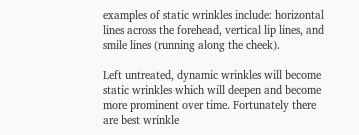examples of static wrinkles include: horizontal lines across the forehead, vertical lip lines, and smile lines (running along the cheek).

Left untreated, dynamic wrinkles will become static wrinkles which will deepen and become more prominent over time. Fortunately there are best wrinkle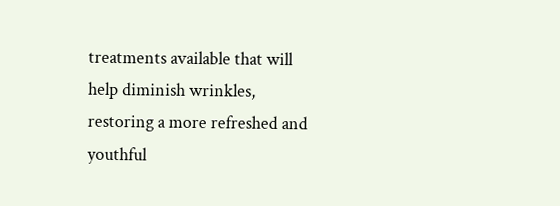treatments available that will help diminish wrinkles, restoring a more refreshed and youthful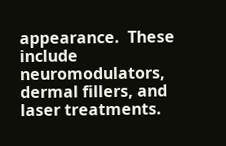appearance.  These include neuromodulators, dermal fillers, and laser treatments.